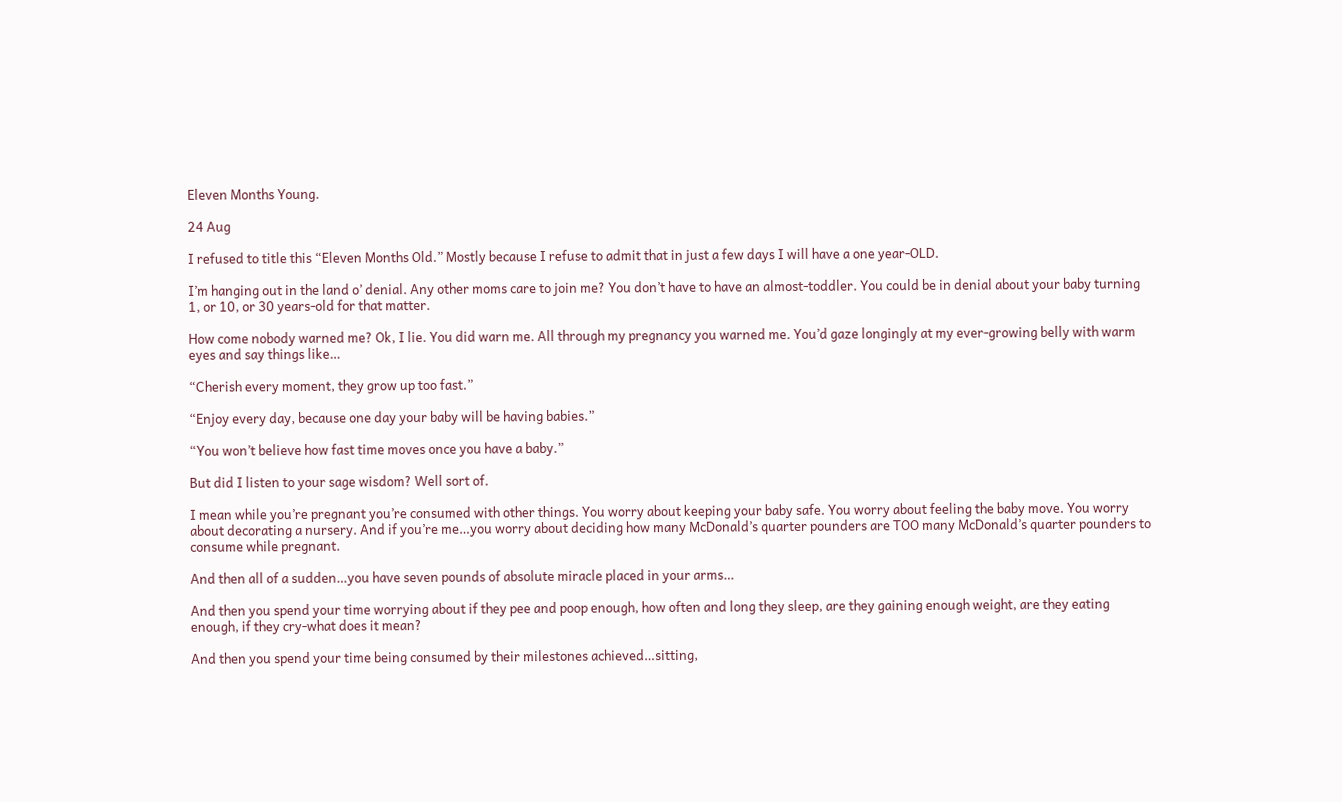Eleven Months Young.

24 Aug

I refused to title this “Eleven Months Old.” Mostly because I refuse to admit that in just a few days I will have a one year-OLD.

I’m hanging out in the land o’ denial. Any other moms care to join me? You don’t have to have an almost-toddler. You could be in denial about your baby turning 1, or 10, or 30 years-old for that matter.

How come nobody warned me? Ok, I lie. You did warn me. All through my pregnancy you warned me. You’d gaze longingly at my ever-growing belly with warm eyes and say things like…

“Cherish every moment, they grow up too fast.”

“Enjoy every day, because one day your baby will be having babies.”

“You won’t believe how fast time moves once you have a baby.”

But did I listen to your sage wisdom? Well sort of.

I mean while you’re pregnant you’re consumed with other things. You worry about keeping your baby safe. You worry about feeling the baby move. You worry about decorating a nursery. And if you’re me…you worry about deciding how many McDonald’s quarter pounders are TOO many McDonald’s quarter pounders to consume while pregnant.

And then all of a sudden…you have seven pounds of absolute miracle placed in your arms…

And then you spend your time worrying about if they pee and poop enough, how often and long they sleep, are they gaining enough weight, are they eating enough, if they cry-what does it mean?

And then you spend your time being consumed by their milestones achieved…sitting,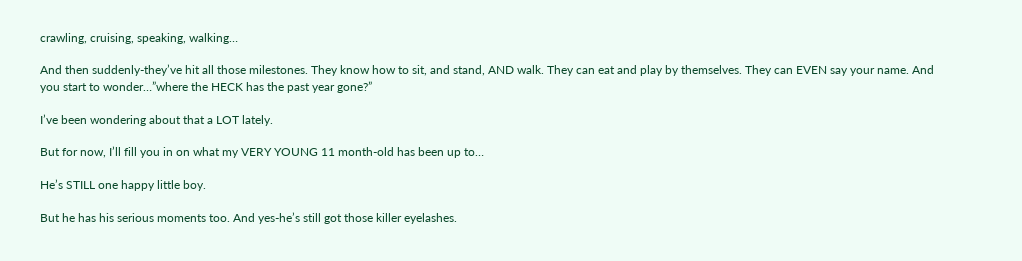crawling, cruising, speaking, walking…

And then suddenly-they’ve hit all those milestones. They know how to sit, and stand, AND walk. They can eat and play by themselves. They can EVEN say your name. And you start to wonder…”where the HECK has the past year gone?”

I’ve been wondering about that a LOT lately.

But for now, I’ll fill you in on what my VERY YOUNG 11 month-old has been up to…

He’s STILL one happy little boy.

But he has his serious moments too. And yes-he’s still got those killer eyelashes.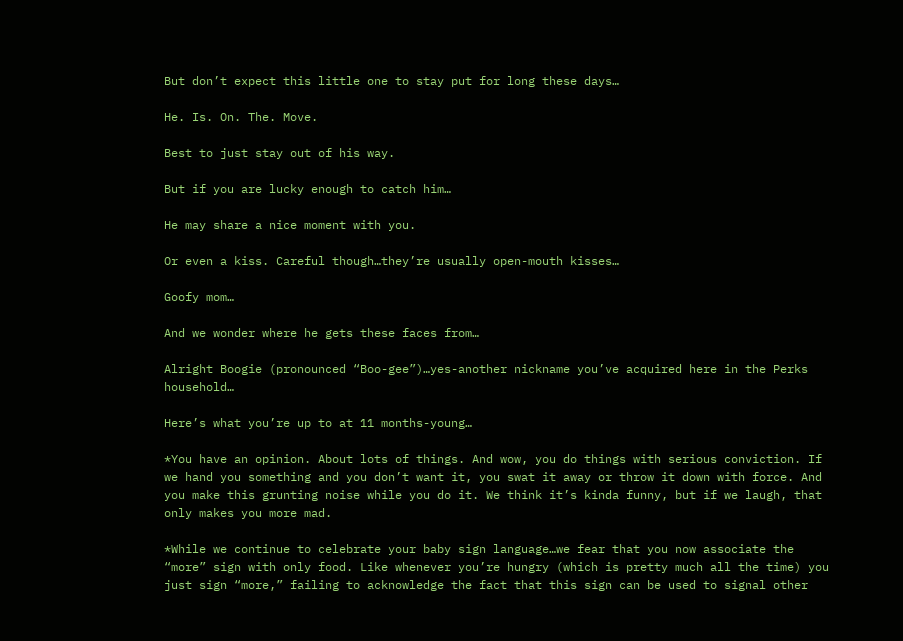But don’t expect this little one to stay put for long these days…

He. Is. On. The. Move.

Best to just stay out of his way.

But if you are lucky enough to catch him…

He may share a nice moment with you.

Or even a kiss. Careful though…they’re usually open-mouth kisses…

Goofy mom…

And we wonder where he gets these faces from…

Alright Boogie (pronounced “Boo-gee”)…yes-another nickname you’ve acquired here in the Perks household…

Here’s what you’re up to at 11 months-young…

*You have an opinion. About lots of things. And wow, you do things with serious conviction. If we hand you something and you don’t want it, you swat it away or throw it down with force. And you make this grunting noise while you do it. We think it’s kinda funny, but if we laugh, that only makes you more mad.

*While we continue to celebrate your baby sign language…we fear that you now associate the “more” sign with only food. Like whenever you’re hungry (which is pretty much all the time) you just sign “more,” failing to acknowledge the fact that this sign can be used to signal other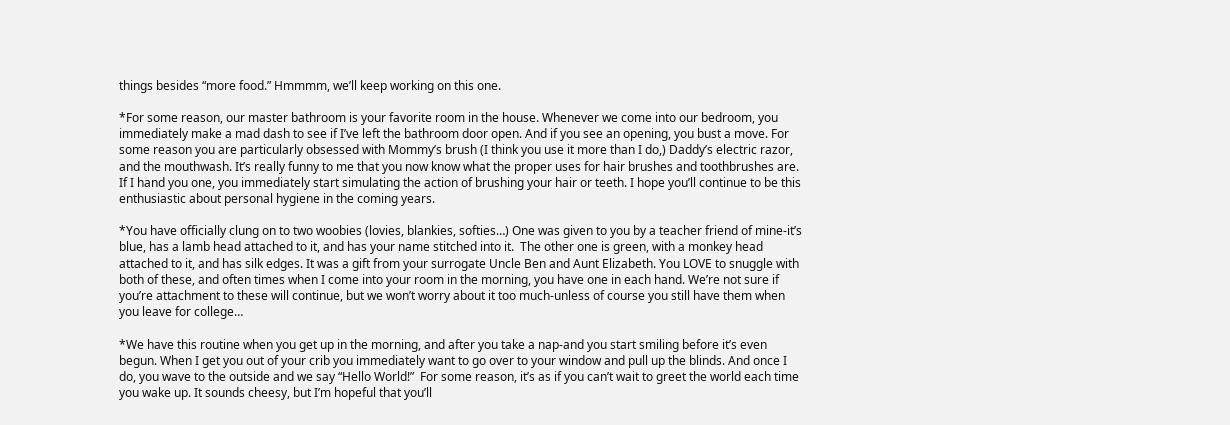things besides “more food.” Hmmmm, we’ll keep working on this one.

*For some reason, our master bathroom is your favorite room in the house. Whenever we come into our bedroom, you immediately make a mad dash to see if I’ve left the bathroom door open. And if you see an opening, you bust a move. For some reason you are particularly obsessed with Mommy’s brush (I think you use it more than I do,) Daddy’s electric razor, and the mouthwash. It’s really funny to me that you now know what the proper uses for hair brushes and toothbrushes are. If I hand you one, you immediately start simulating the action of brushing your hair or teeth. I hope you’ll continue to be this enthusiastic about personal hygiene in the coming years.

*You have officially clung on to two woobies (lovies, blankies, softies…) One was given to you by a teacher friend of mine-it’s blue, has a lamb head attached to it, and has your name stitched into it.  The other one is green, with a monkey head attached to it, and has silk edges. It was a gift from your surrogate Uncle Ben and Aunt Elizabeth. You LOVE to snuggle with both of these, and often times when I come into your room in the morning, you have one in each hand. We’re not sure if you’re attachment to these will continue, but we won’t worry about it too much-unless of course you still have them when you leave for college…

*We have this routine when you get up in the morning, and after you take a nap-and you start smiling before it’s even begun. When I get you out of your crib you immediately want to go over to your window and pull up the blinds. And once I do, you wave to the outside and we say “Hello World!”  For some reason, it’s as if you can’t wait to greet the world each time you wake up. It sounds cheesy, but I’m hopeful that you’ll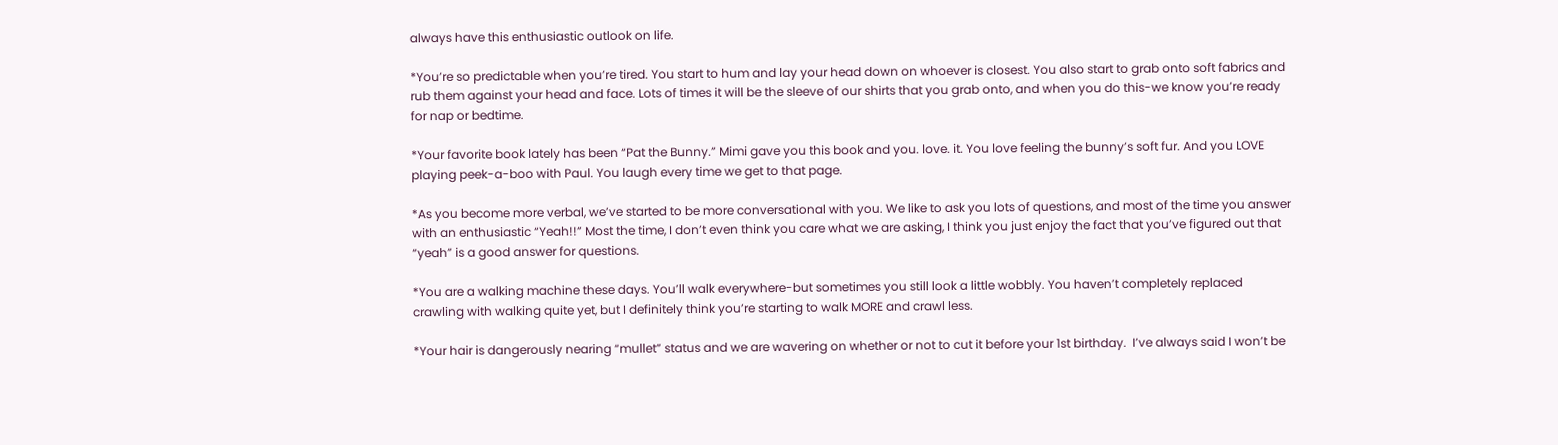always have this enthusiastic outlook on life.

*You’re so predictable when you’re tired. You start to hum and lay your head down on whoever is closest. You also start to grab onto soft fabrics and rub them against your head and face. Lots of times it will be the sleeve of our shirts that you grab onto, and when you do this-we know you’re ready for nap or bedtime.

*Your favorite book lately has been “Pat the Bunny.” Mimi gave you this book and you. love. it. You love feeling the bunny’s soft fur. And you LOVE playing peek-a-boo with Paul. You laugh every time we get to that page.

*As you become more verbal, we’ve started to be more conversational with you. We like to ask you lots of questions, and most of the time you answer with an enthusiastic “Yeah!!” Most the time, I don’t even think you care what we are asking, I think you just enjoy the fact that you’ve figured out that “yeah” is a good answer for questions.

*You are a walking machine these days. You’ll walk everywhere-but sometimes you still look a little wobbly. You haven’t completely replaced crawling with walking quite yet, but I definitely think you’re starting to walk MORE and crawl less.

*Your hair is dangerously nearing “mullet” status and we are wavering on whether or not to cut it before your 1st birthday.  I’ve always said I won’t be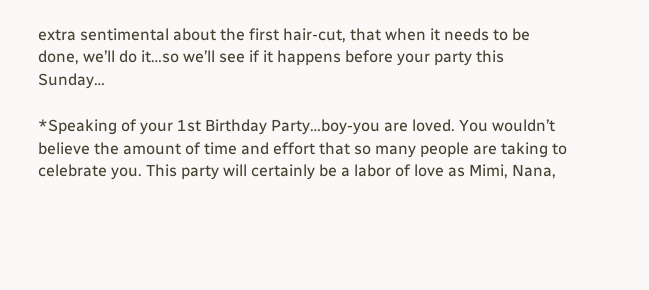extra sentimental about the first hair-cut, that when it needs to be done, we’ll do it…so we’ll see if it happens before your party this Sunday…

*Speaking of your 1st Birthday Party…boy-you are loved. You wouldn’t believe the amount of time and effort that so many people are taking to celebrate you. This party will certainly be a labor of love as Mimi, Nana,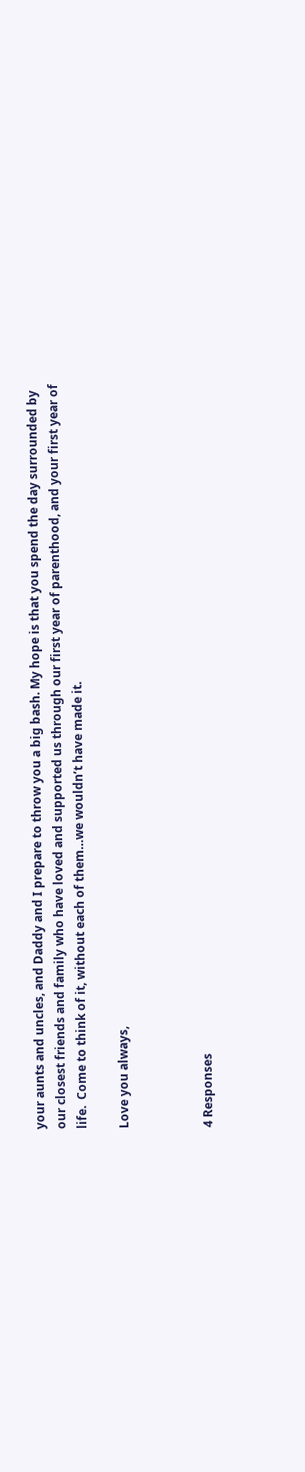your aunts and uncles, and Daddy and I prepare to throw you a big bash. My hope is that you spend the day surrounded by our closest friends and family who have loved and supported us through our first year of parenthood, and your first year of life.  Come to think of it, without each of them…we wouldn’t have made it.

Love you always,



4 Responses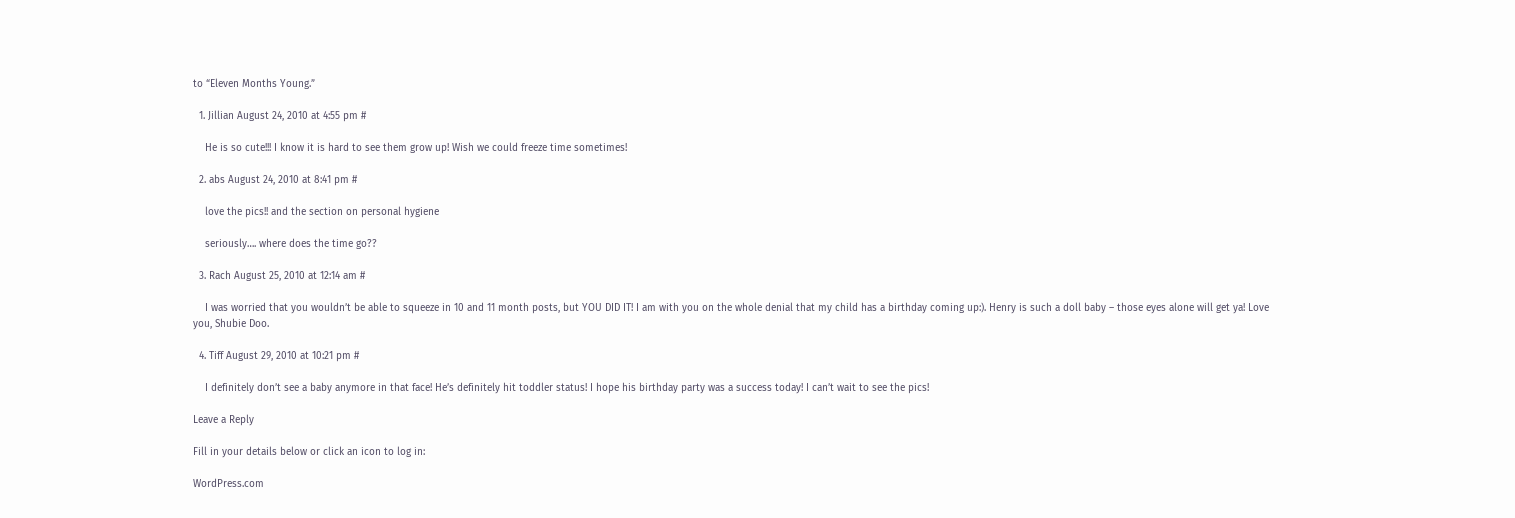to “Eleven Months Young.”

  1. Jillian August 24, 2010 at 4:55 pm #

    He is so cute!!! I know it is hard to see them grow up! Wish we could freeze time sometimes!

  2. abs August 24, 2010 at 8:41 pm #

    love the pics!! and the section on personal hygiene

    seriously…. where does the time go??

  3. Rach August 25, 2010 at 12:14 am #

    I was worried that you wouldn’t be able to squeeze in 10 and 11 month posts, but YOU DID IT! I am with you on the whole denial that my child has a birthday coming up:). Henry is such a doll baby – those eyes alone will get ya! Love you, Shubie Doo.

  4. Tiff August 29, 2010 at 10:21 pm #

    I definitely don’t see a baby anymore in that face! He’s definitely hit toddler status! I hope his birthday party was a success today! I can’t wait to see the pics!

Leave a Reply

Fill in your details below or click an icon to log in:

WordPress.com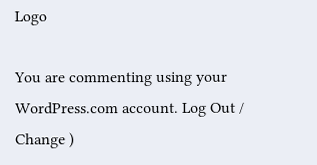Logo

You are commenting using your WordPress.com account. Log Out /  Change )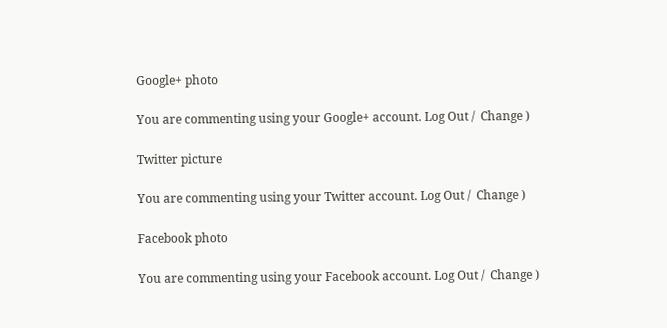Google+ photo

You are commenting using your Google+ account. Log Out /  Change )

Twitter picture

You are commenting using your Twitter account. Log Out /  Change )

Facebook photo

You are commenting using your Facebook account. Log Out /  Change )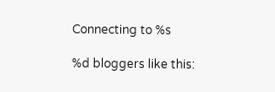Connecting to %s

%d bloggers like this: